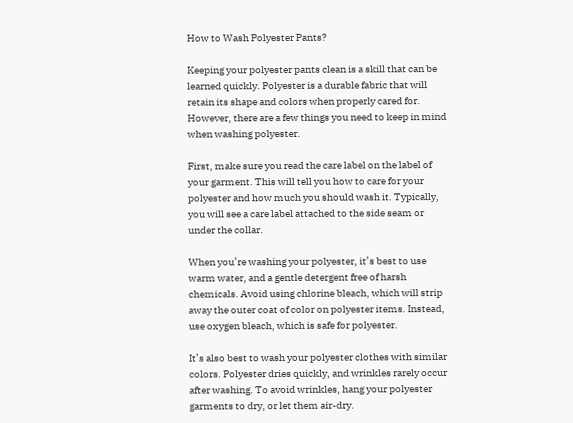How to Wash Polyester Pants?

Keeping your polyester pants clean is a skill that can be learned quickly. Polyester is a durable fabric that will retain its shape and colors when properly cared for. However, there are a few things you need to keep in mind when washing polyester.

First, make sure you read the care label on the label of your garment. This will tell you how to care for your polyester and how much you should wash it. Typically, you will see a care label attached to the side seam or under the collar.

When you’re washing your polyester, it’s best to use warm water, and a gentle detergent free of harsh chemicals. Avoid using chlorine bleach, which will strip away the outer coat of color on polyester items. Instead, use oxygen bleach, which is safe for polyester.

It’s also best to wash your polyester clothes with similar colors. Polyester dries quickly, and wrinkles rarely occur after washing. To avoid wrinkles, hang your polyester garments to dry, or let them air-dry.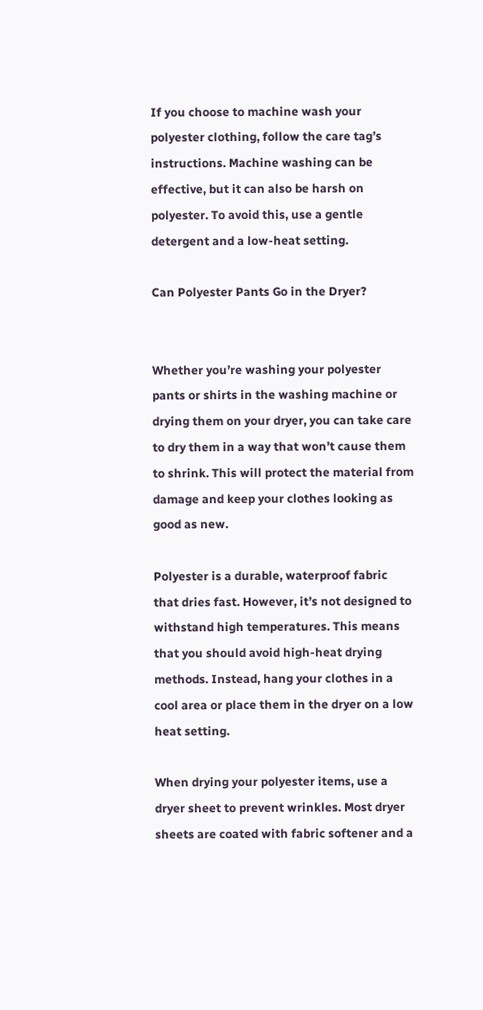If you choose to machine wash your polyester clothing, follow the care tag’s instructions. Machine washing can be effective, but it can also be harsh on polyester. To avoid this, use a gentle detergent and a low-heat setting.

Can Polyester Pants Go in the Dryer?


Whether you’re washing your polyester pants or shirts in the washing machine or drying them on your dryer, you can take care to dry them in a way that won’t cause them to shrink. This will protect the material from damage and keep your clothes looking as good as new.

Polyester is a durable, waterproof fabric that dries fast. However, it’s not designed to withstand high temperatures. This means that you should avoid high-heat drying methods. Instead, hang your clothes in a cool area or place them in the dryer on a low heat setting.

When drying your polyester items, use a dryer sheet to prevent wrinkles. Most dryer sheets are coated with fabric softener and a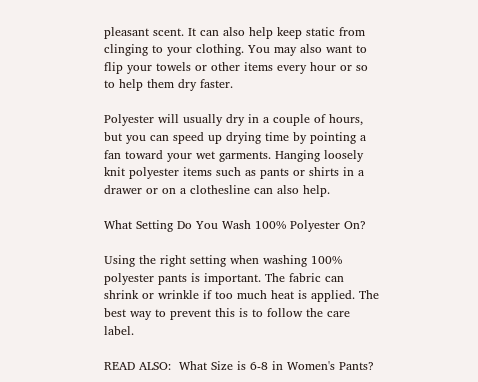pleasant scent. It can also help keep static from clinging to your clothing. You may also want to flip your towels or other items every hour or so to help them dry faster.

Polyester will usually dry in a couple of hours, but you can speed up drying time by pointing a fan toward your wet garments. Hanging loosely knit polyester items such as pants or shirts in a drawer or on a clothesline can also help.

What Setting Do You Wash 100% Polyester On?

Using the right setting when washing 100% polyester pants is important. The fabric can shrink or wrinkle if too much heat is applied. The best way to prevent this is to follow the care label.

READ ALSO:  What Size is 6-8 in Women's Pants?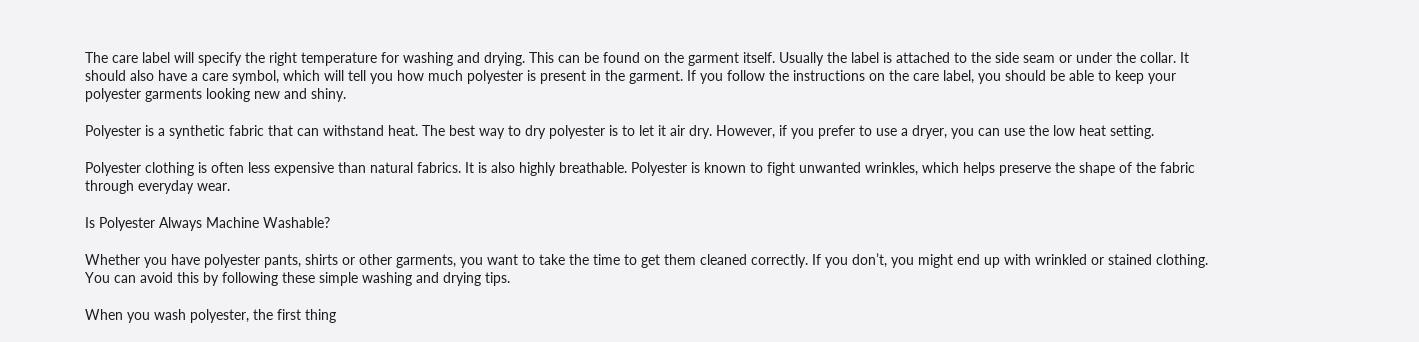The care label will specify the right temperature for washing and drying. This can be found on the garment itself. Usually the label is attached to the side seam or under the collar. It should also have a care symbol, which will tell you how much polyester is present in the garment. If you follow the instructions on the care label, you should be able to keep your polyester garments looking new and shiny.

Polyester is a synthetic fabric that can withstand heat. The best way to dry polyester is to let it air dry. However, if you prefer to use a dryer, you can use the low heat setting.

Polyester clothing is often less expensive than natural fabrics. It is also highly breathable. Polyester is known to fight unwanted wrinkles, which helps preserve the shape of the fabric through everyday wear.

Is Polyester Always Machine Washable?

Whether you have polyester pants, shirts or other garments, you want to take the time to get them cleaned correctly. If you don’t, you might end up with wrinkled or stained clothing. You can avoid this by following these simple washing and drying tips.

When you wash polyester, the first thing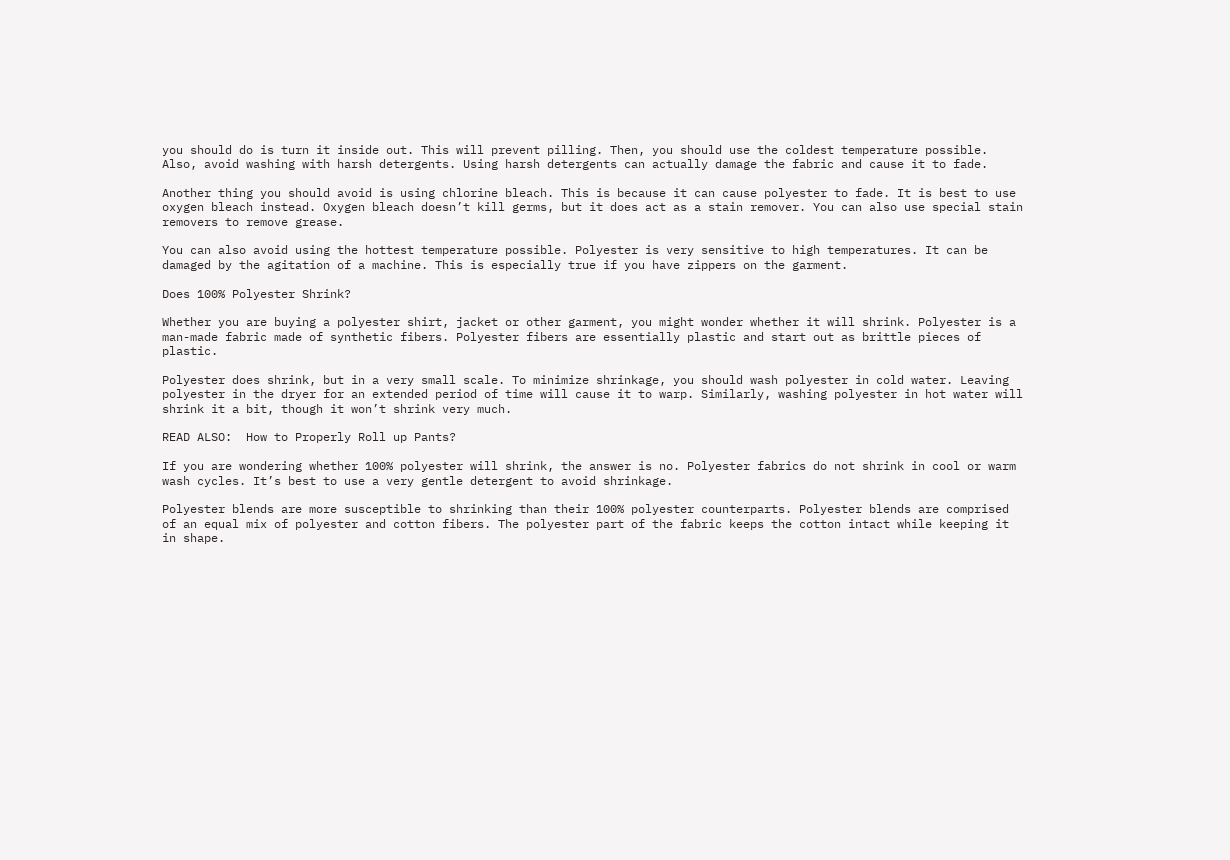you should do is turn it inside out. This will prevent pilling. Then, you should use the coldest temperature possible. Also, avoid washing with harsh detergents. Using harsh detergents can actually damage the fabric and cause it to fade.

Another thing you should avoid is using chlorine bleach. This is because it can cause polyester to fade. It is best to use oxygen bleach instead. Oxygen bleach doesn’t kill germs, but it does act as a stain remover. You can also use special stain removers to remove grease.

You can also avoid using the hottest temperature possible. Polyester is very sensitive to high temperatures. It can be damaged by the agitation of a machine. This is especially true if you have zippers on the garment.

Does 100% Polyester Shrink?

Whether you are buying a polyester shirt, jacket or other garment, you might wonder whether it will shrink. Polyester is a man-made fabric made of synthetic fibers. Polyester fibers are essentially plastic and start out as brittle pieces of plastic.

Polyester does shrink, but in a very small scale. To minimize shrinkage, you should wash polyester in cold water. Leaving polyester in the dryer for an extended period of time will cause it to warp. Similarly, washing polyester in hot water will shrink it a bit, though it won’t shrink very much.

READ ALSO:  How to Properly Roll up Pants?

If you are wondering whether 100% polyester will shrink, the answer is no. Polyester fabrics do not shrink in cool or warm wash cycles. It’s best to use a very gentle detergent to avoid shrinkage.

Polyester blends are more susceptible to shrinking than their 100% polyester counterparts. Polyester blends are comprised of an equal mix of polyester and cotton fibers. The polyester part of the fabric keeps the cotton intact while keeping it in shape.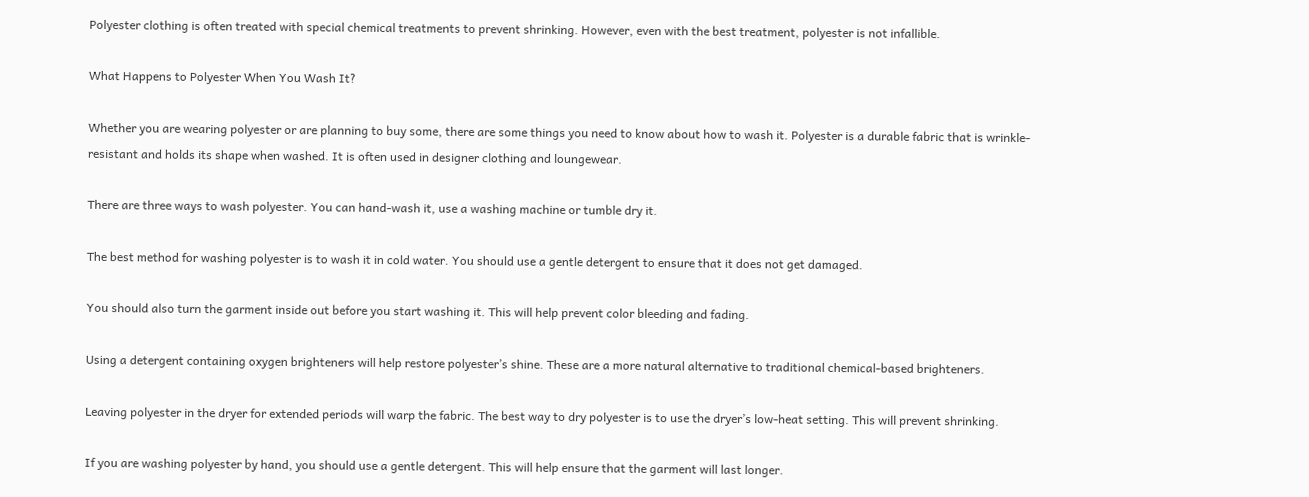Polyester clothing is often treated with special chemical treatments to prevent shrinking. However, even with the best treatment, polyester is not infallible.

What Happens to Polyester When You Wash It?

Whether you are wearing polyester or are planning to buy some, there are some things you need to know about how to wash it. Polyester is a durable fabric that is wrinkle-resistant and holds its shape when washed. It is often used in designer clothing and loungewear.

There are three ways to wash polyester. You can hand-wash it, use a washing machine or tumble dry it.

The best method for washing polyester is to wash it in cold water. You should use a gentle detergent to ensure that it does not get damaged.

You should also turn the garment inside out before you start washing it. This will help prevent color bleeding and fading.

Using a detergent containing oxygen brighteners will help restore polyester’s shine. These are a more natural alternative to traditional chemical-based brighteners.

Leaving polyester in the dryer for extended periods will warp the fabric. The best way to dry polyester is to use the dryer’s low-heat setting. This will prevent shrinking.

If you are washing polyester by hand, you should use a gentle detergent. This will help ensure that the garment will last longer.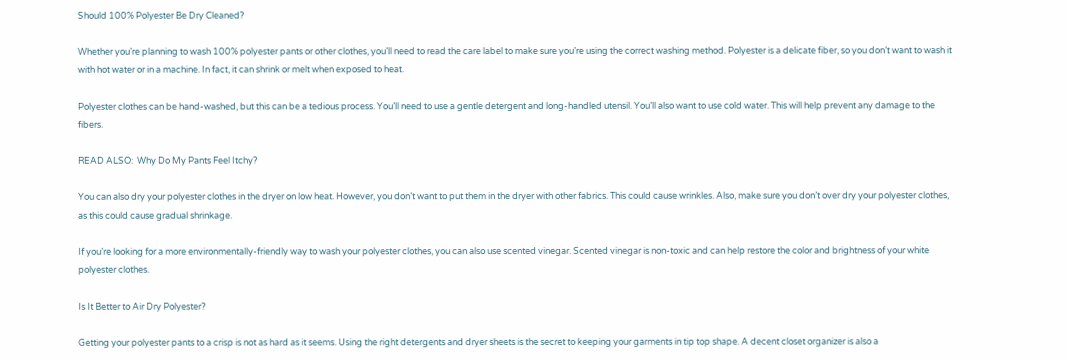Should 100% Polyester Be Dry Cleaned?

Whether you’re planning to wash 100% polyester pants or other clothes, you’ll need to read the care label to make sure you’re using the correct washing method. Polyester is a delicate fiber, so you don’t want to wash it with hot water or in a machine. In fact, it can shrink or melt when exposed to heat.

Polyester clothes can be hand-washed, but this can be a tedious process. You’ll need to use a gentle detergent and long-handled utensil. You’ll also want to use cold water. This will help prevent any damage to the fibers.

READ ALSO:  Why Do My Pants Feel Itchy?

You can also dry your polyester clothes in the dryer on low heat. However, you don’t want to put them in the dryer with other fabrics. This could cause wrinkles. Also, make sure you don’t over dry your polyester clothes, as this could cause gradual shrinkage.

If you’re looking for a more environmentally-friendly way to wash your polyester clothes, you can also use scented vinegar. Scented vinegar is non-toxic and can help restore the color and brightness of your white polyester clothes.

Is It Better to Air Dry Polyester?

Getting your polyester pants to a crisp is not as hard as it seems. Using the right detergents and dryer sheets is the secret to keeping your garments in tip top shape. A decent closet organizer is also a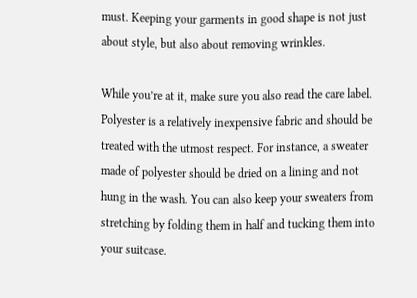must. Keeping your garments in good shape is not just about style, but also about removing wrinkles.

While you’re at it, make sure you also read the care label. Polyester is a relatively inexpensive fabric and should be treated with the utmost respect. For instance, a sweater made of polyester should be dried on a lining and not hung in the wash. You can also keep your sweaters from stretching by folding them in half and tucking them into your suitcase.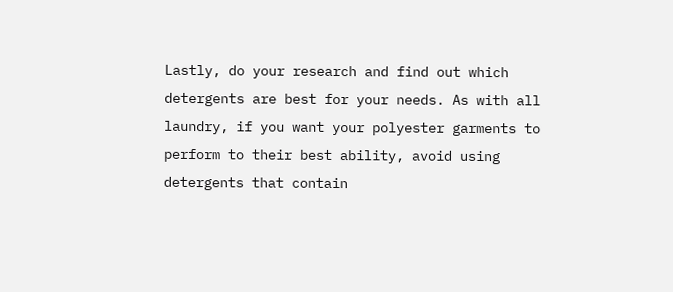Lastly, do your research and find out which detergents are best for your needs. As with all laundry, if you want your polyester garments to perform to their best ability, avoid using detergents that contain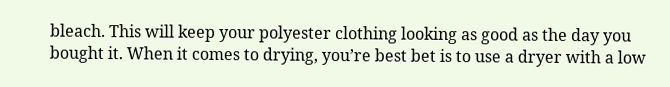bleach. This will keep your polyester clothing looking as good as the day you bought it. When it comes to drying, you’re best bet is to use a dryer with a low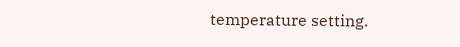temperature setting.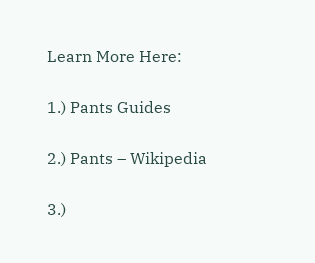Learn More Here:

1.) Pants Guides

2.) Pants – Wikipedia

3.)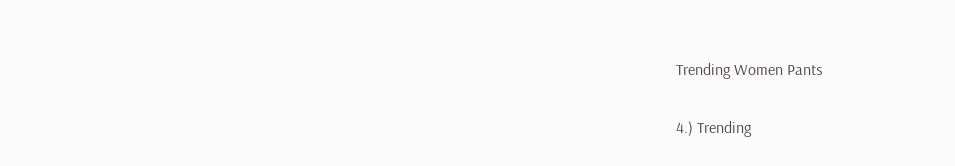Trending Women Pants

4.) Trending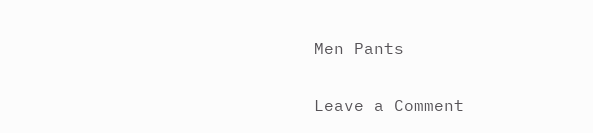Men Pants

Leave a Comment